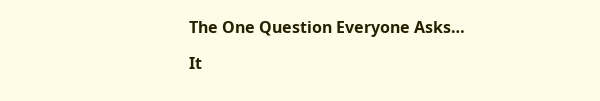The One Question Everyone Asks…

It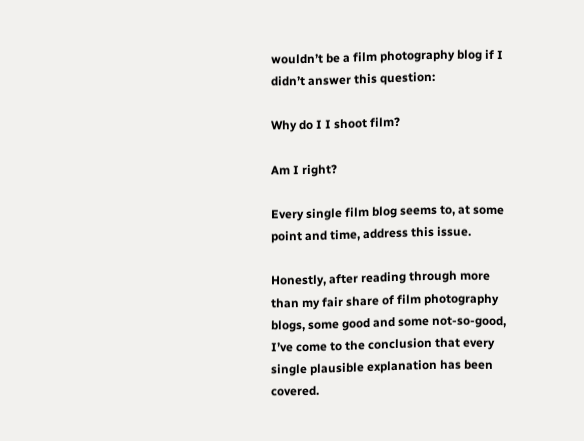wouldn’t be a film photography blog if I didn’t answer this question:

Why do I I shoot film?

Am I right?

Every single film blog seems to, at some point and time, address this issue.

Honestly, after reading through more than my fair share of film photography blogs, some good and some not-so-good, I’ve come to the conclusion that every single plausible explanation has been covered.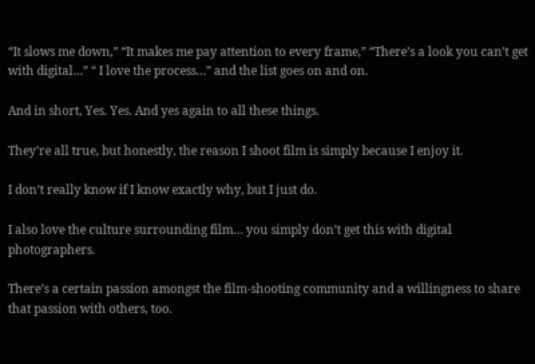“It slows me down,” “It makes me pay attention to every frame,” “There’s a look you can’t get with digital…” “ I love the process…” and the list goes on and on.

And in short, Yes. Yes. And yes again to all these things.

They’re all true, but honestly, the reason I shoot film is simply because I enjoy it.

I don’t really know if I know exactly why, but I just do.

I also love the culture surrounding film… you simply don’t get this with digital photographers.

There’s a certain passion amongst the film-shooting community and a willingness to share that passion with others, too.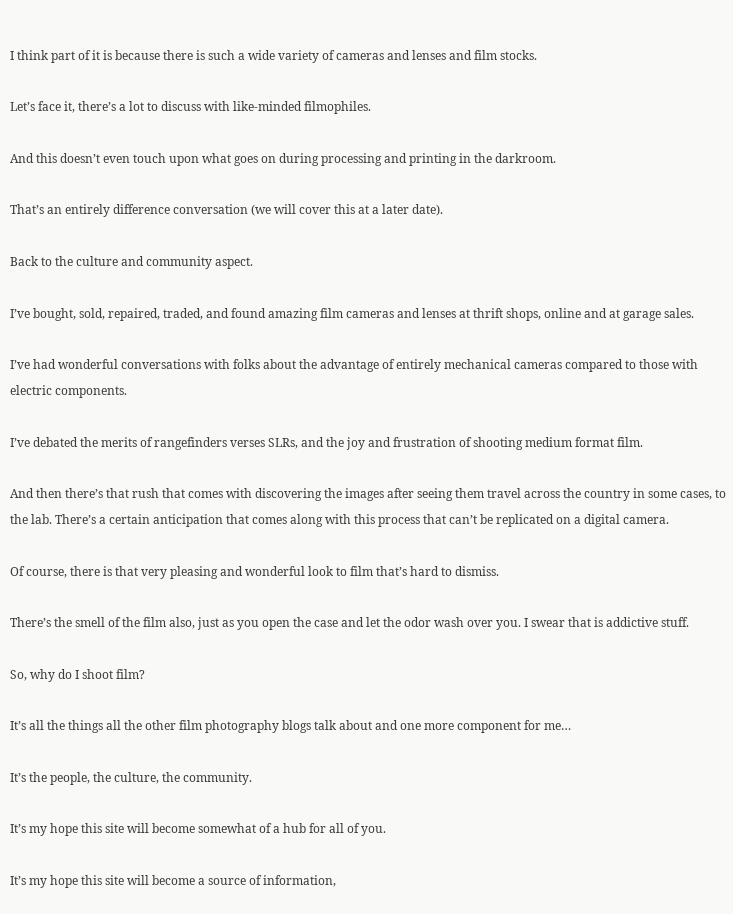I think part of it is because there is such a wide variety of cameras and lenses and film stocks.

Let’s face it, there’s a lot to discuss with like-minded filmophiles.

And this doesn’t even touch upon what goes on during processing and printing in the darkroom.

That’s an entirely difference conversation (we will cover this at a later date).

Back to the culture and community aspect.

I’ve bought, sold, repaired, traded, and found amazing film cameras and lenses at thrift shops, online and at garage sales.

I’ve had wonderful conversations with folks about the advantage of entirely mechanical cameras compared to those with electric components.

I’ve debated the merits of rangefinders verses SLRs, and the joy and frustration of shooting medium format film.

And then there’s that rush that comes with discovering the images after seeing them travel across the country in some cases, to the lab. There’s a certain anticipation that comes along with this process that can’t be replicated on a digital camera.

Of course, there is that very pleasing and wonderful look to film that’s hard to dismiss.

There’s the smell of the film also, just as you open the case and let the odor wash over you. I swear that is addictive stuff.

So, why do I shoot film?

It’s all the things all the other film photography blogs talk about and one more component for me…

It’s the people, the culture, the community.

It’s my hope this site will become somewhat of a hub for all of you.

It’s my hope this site will become a source of information,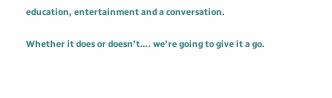education, entertainment and a conversation.

Whether it does or doesn’t…. we’re going to give it a go.